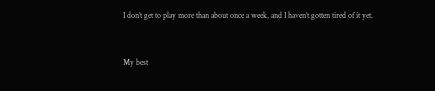I don’t get to play more than about once a week, and I haven’t gotten tired of it yet.


My best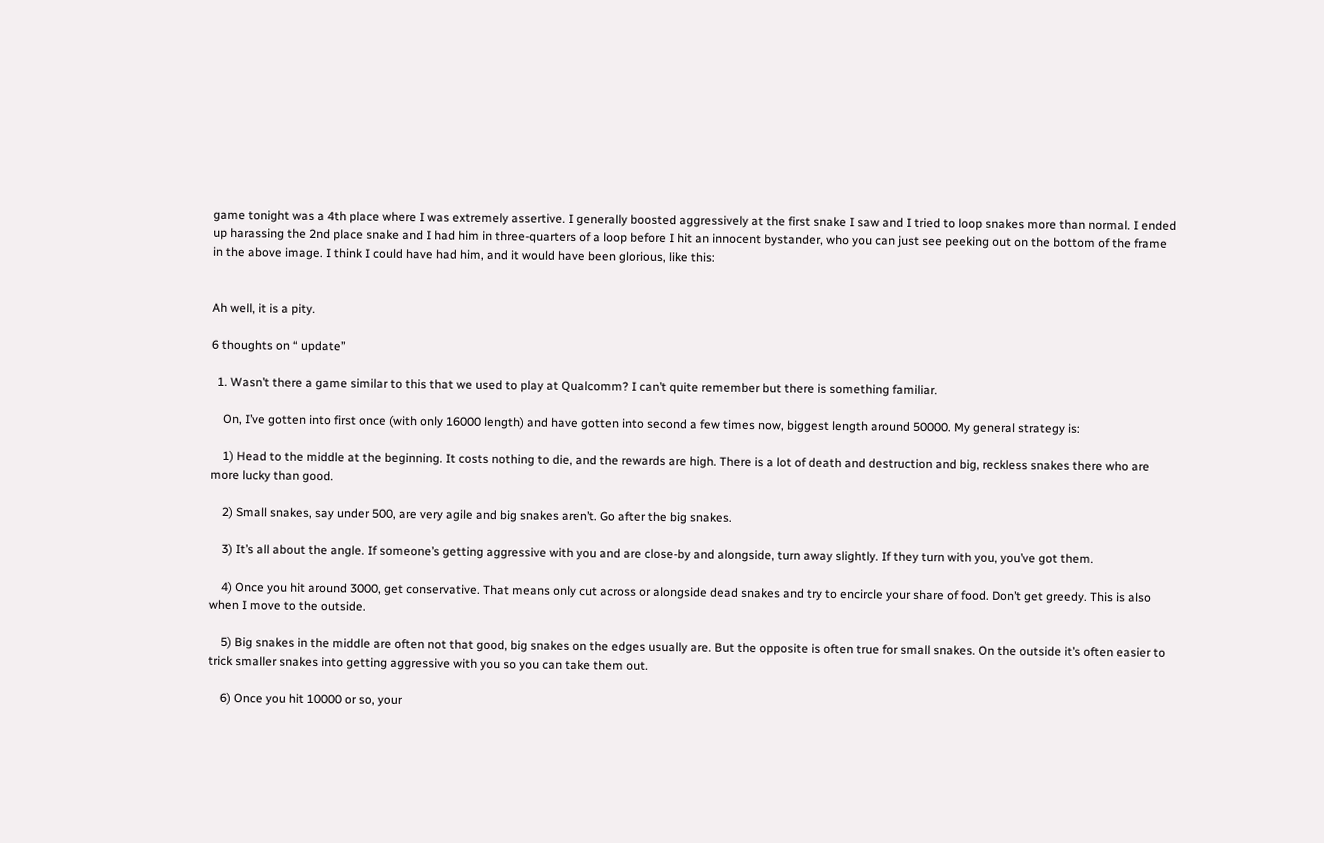game tonight was a 4th place where I was extremely assertive. I generally boosted aggressively at the first snake I saw and I tried to loop snakes more than normal. I ended up harassing the 2nd place snake and I had him in three-quarters of a loop before I hit an innocent bystander, who you can just see peeking out on the bottom of the frame in the above image. I think I could have had him, and it would have been glorious, like this:


Ah well, it is a pity.

6 thoughts on “ update”

  1. Wasn’t there a game similar to this that we used to play at Qualcomm? I can’t quite remember but there is something familiar.

    On, I’ve gotten into first once (with only 16000 length) and have gotten into second a few times now, biggest length around 50000. My general strategy is:

    1) Head to the middle at the beginning. It costs nothing to die, and the rewards are high. There is a lot of death and destruction and big, reckless snakes there who are more lucky than good.

    2) Small snakes, say under 500, are very agile and big snakes aren’t. Go after the big snakes.

    3) It’s all about the angle. If someone’s getting aggressive with you and are close-by and alongside, turn away slightly. If they turn with you, you’ve got them.

    4) Once you hit around 3000, get conservative. That means only cut across or alongside dead snakes and try to encircle your share of food. Don’t get greedy. This is also when I move to the outside.

    5) Big snakes in the middle are often not that good, big snakes on the edges usually are. But the opposite is often true for small snakes. On the outside it’s often easier to trick smaller snakes into getting aggressive with you so you can take them out.

    6) Once you hit 10000 or so, your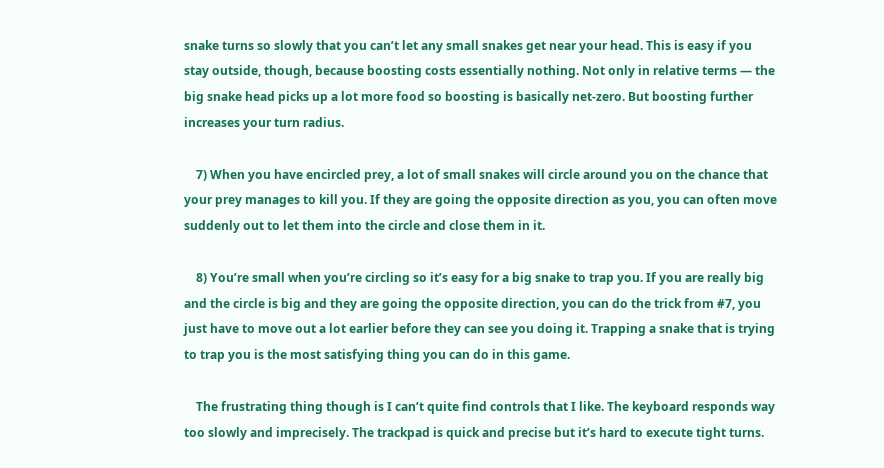snake turns so slowly that you can’t let any small snakes get near your head. This is easy if you stay outside, though, because boosting costs essentially nothing. Not only in relative terms — the big snake head picks up a lot more food so boosting is basically net-zero. But boosting further increases your turn radius.

    7) When you have encircled prey, a lot of small snakes will circle around you on the chance that your prey manages to kill you. If they are going the opposite direction as you, you can often move suddenly out to let them into the circle and close them in it.

    8) You’re small when you’re circling so it’s easy for a big snake to trap you. If you are really big and the circle is big and they are going the opposite direction, you can do the trick from #7, you just have to move out a lot earlier before they can see you doing it. Trapping a snake that is trying to trap you is the most satisfying thing you can do in this game.

    The frustrating thing though is I can’t quite find controls that I like. The keyboard responds way too slowly and imprecisely. The trackpad is quick and precise but it’s hard to execute tight turns.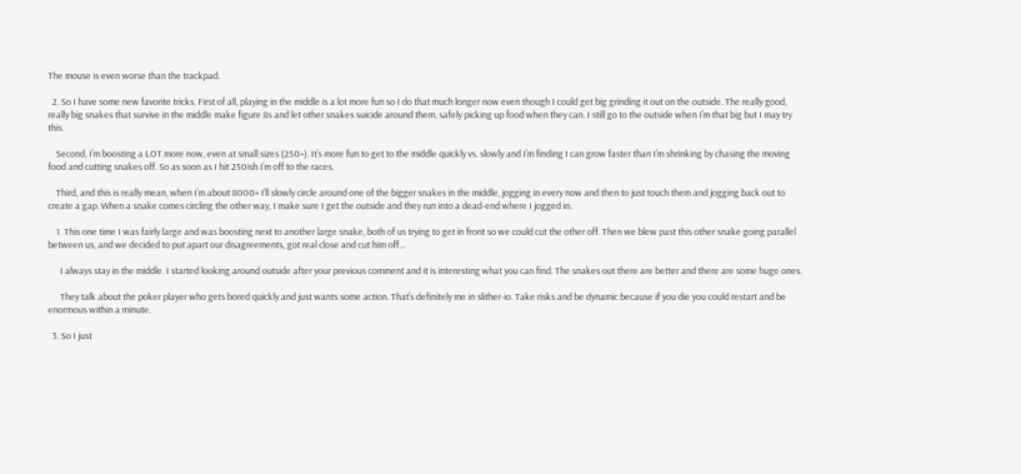The mouse is even worse than the trackpad.

  2. So I have some new favorite tricks. First of all, playing in the middle is a lot more fun so I do that much longer now even though I could get big grinding it out on the outside. The really good, really big snakes that survive in the middle make figure 8s and let other snakes suicide around them, safely picking up food when they can. I still go to the outside when I’m that big but I may try this.

    Second, I’m boosting a LOT more now, even at small sizes (250+). It’s more fun to get to the middle quickly vs. slowly and I’m finding I can grow faster than I’m shrinking by chasing the moving food and cutting snakes off. So as soon as I hit 250ish I’m off to the races.

    Third, and this is really mean, when I’m about 8000+ I’ll slowly circle around one of the bigger snakes in the middle, jogging in every now and then to just touch them and jogging back out to create a gap. When a snake comes circling the other way, I make sure I get the outside and they run into a dead-end where I jogged in.

    1. This one time I was fairly large and was boosting next to another large snake, both of us trying to get in front so we could cut the other off. Then we blew past this other snake going parallel between us, and we decided to put apart our disagreements, got real close and cut him off…

      I always stay in the middle. I started looking around outside after your previous comment and it is interesting what you can find. The snakes out there are better and there are some huge ones.

      They talk about the poker player who gets bored quickly and just wants some action. That’s definitely me in slither-io. Take risks and be dynamic because if you die you could restart and be enormous within a minute.

  3. So I just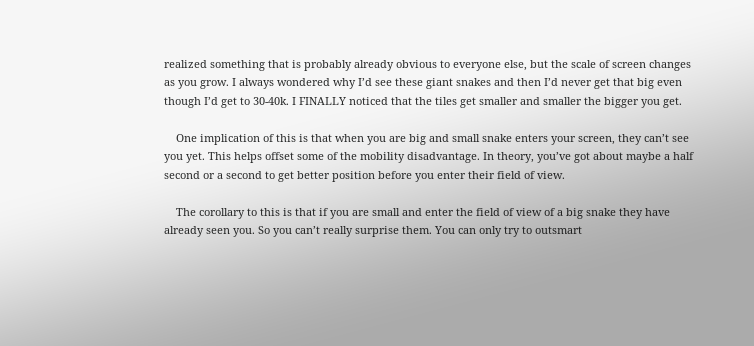realized something that is probably already obvious to everyone else, but the scale of screen changes as you grow. I always wondered why I’d see these giant snakes and then I’d never get that big even though I’d get to 30-40k. I FINALLY noticed that the tiles get smaller and smaller the bigger you get.

    One implication of this is that when you are big and small snake enters your screen, they can’t see you yet. This helps offset some of the mobility disadvantage. In theory, you’ve got about maybe a half second or a second to get better position before you enter their field of view.

    The corollary to this is that if you are small and enter the field of view of a big snake they have already seen you. So you can’t really surprise them. You can only try to outsmart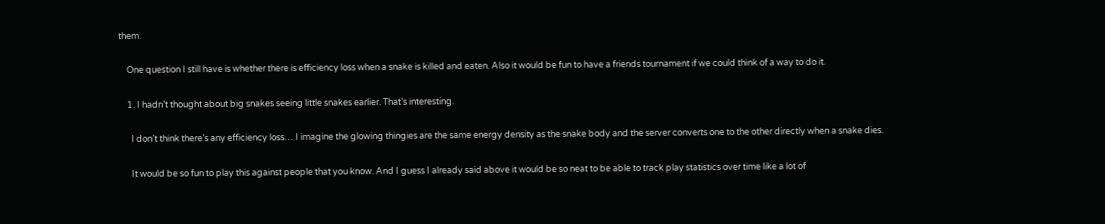them.

    One question I still have is whether there is efficiency loss when a snake is killed and eaten. Also it would be fun to have a friends tournament if we could think of a way to do it.

    1. I hadn’t thought about big snakes seeing little snakes earlier. That’s interesting.

      I don’t think there’s any efficiency loss… I imagine the glowing thingies are the same energy density as the snake body and the server converts one to the other directly when a snake dies.

      It would be so fun to play this against people that you know. And I guess I already said above it would be so neat to be able to track play statistics over time like a lot of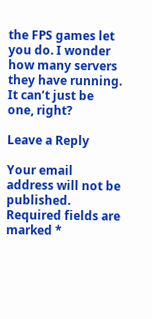the FPS games let you do. I wonder how many servers they have running. It can’t just be one, right?

Leave a Reply

Your email address will not be published. Required fields are marked *